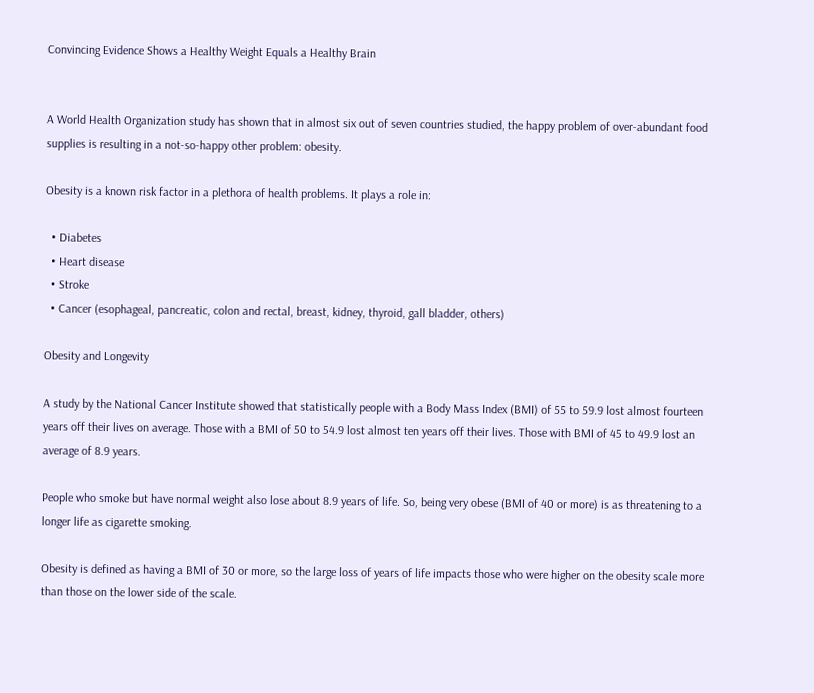Convincing Evidence Shows a Healthy Weight Equals a Healthy Brain


A World Health Organization study has shown that in almost six out of seven countries studied, the happy problem of over-abundant food supplies is resulting in a not-so-happy other problem: obesity.

Obesity is a known risk factor in a plethora of health problems. It plays a role in:

  • Diabetes
  • Heart disease
  • Stroke
  • Cancer (esophageal, pancreatic, colon and rectal, breast, kidney, thyroid, gall bladder, others)

Obesity and Longevity

A study by the National Cancer Institute showed that statistically people with a Body Mass Index (BMI) of 55 to 59.9 lost almost fourteen years off their lives on average. Those with a BMI of 50 to 54.9 lost almost ten years off their lives. Those with BMI of 45 to 49.9 lost an average of 8.9 years.

People who smoke but have normal weight also lose about 8.9 years of life. So, being very obese (BMI of 40 or more) is as threatening to a longer life as cigarette smoking.

Obesity is defined as having a BMI of 30 or more, so the large loss of years of life impacts those who were higher on the obesity scale more than those on the lower side of the scale.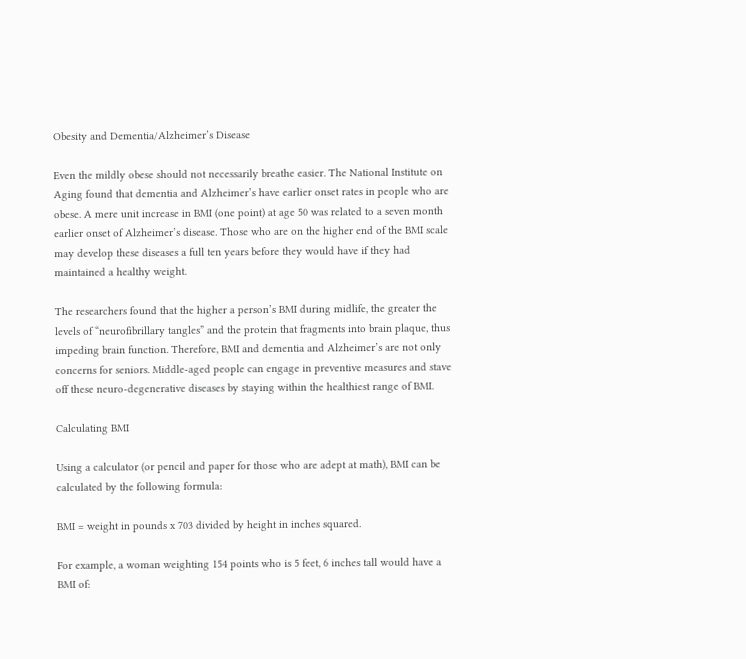Obesity and Dementia/Alzheimer’s Disease

Even the mildly obese should not necessarily breathe easier. The National Institute on Aging found that dementia and Alzheimer’s have earlier onset rates in people who are obese. A mere unit increase in BMI (one point) at age 50 was related to a seven month earlier onset of Alzheimer’s disease. Those who are on the higher end of the BMI scale may develop these diseases a full ten years before they would have if they had maintained a healthy weight.

The researchers found that the higher a person’s BMI during midlife, the greater the levels of “neurofibrillary tangles” and the protein that fragments into brain plaque, thus impeding brain function. Therefore, BMI and dementia and Alzheimer’s are not only concerns for seniors. Middle-aged people can engage in preventive measures and stave off these neuro-degenerative diseases by staying within the healthiest range of BMI.

Calculating BMI

Using a calculator (or pencil and paper for those who are adept at math), BMI can be calculated by the following formula:

BMI = weight in pounds x 703 divided by height in inches squared.

For example, a woman weighting 154 points who is 5 feet, 6 inches tall would have a BMI of: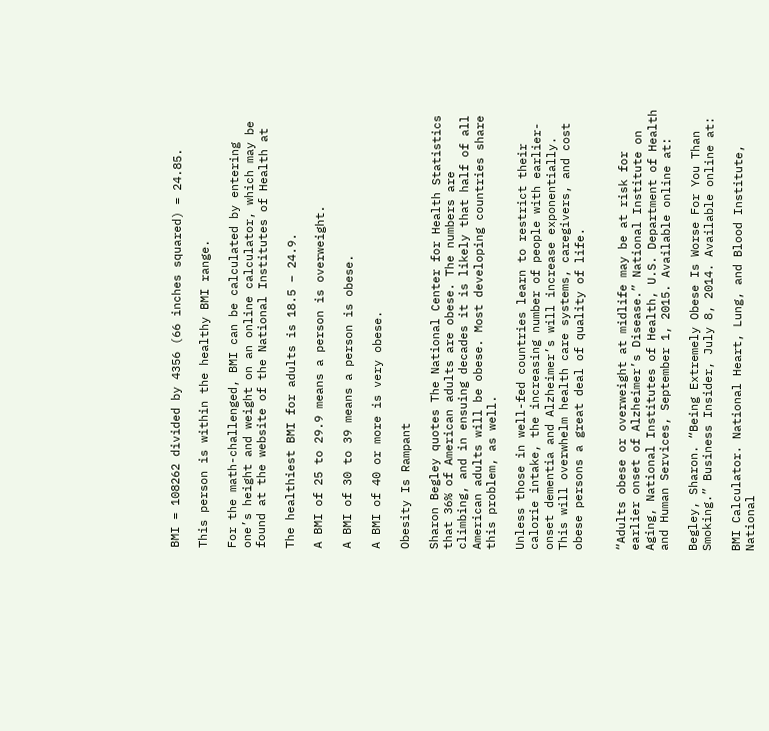BMI = 108262 divided by 4356 (66 inches squared) = 24.85.

This person is within the healthy BMI range.

For the math-challenged, BMI can be calculated by entering one’s height and weight on an online calculator, which may be found at the website of the National Institutes of Health at

The healthiest BMI for adults is 18.5 – 24.9.

A BMI of 25 to 29.9 means a person is overweight.

A BMI of 30 to 39 means a person is obese.

A BMI of 40 or more is very obese.

Obesity Is Rampant

Sharon Begley quotes The National Center for Health Statistics that 36% of American adults are obese. The numbers are climbing, and in ensuing decades it is likely that half of all American adults will be obese. Most developing countries share this problem, as well.

Unless those in well-fed countries learn to restrict their calorie intake, the increasing number of people with earlier-onset dementia and Alzheimer’s will increase exponentially. This will overwhelm health care systems, caregivers, and cost obese persons a great deal of quality of life.


“Adults obese or overweight at midlife may be at risk for earlier onset of Alzheimer’s Disease.” National Institute on Aging, National Institutes of Health, U.S. Department of Health and Human Services, September 1, 2015. Available online at:

Begley, Sharon. “Being Extremely Obese Is Worse For You Than Smoking.” Business Insider, July 8, 2014. Available online at:

BMI Calculator. National Heart, Lung, and Blood Institute, National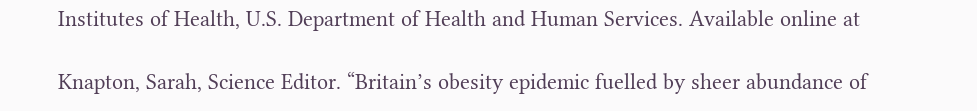Institutes of Health, U.S. Department of Health and Human Services. Available online at

Knapton, Sarah, Science Editor. “Britain’s obesity epidemic fuelled by sheer abundance of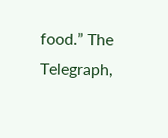food.” The Telegraph,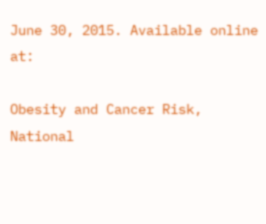June 30, 2015. Available online at:

Obesity and Cancer Risk, National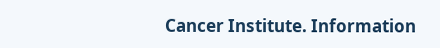Cancer Institute. Information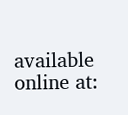available online at: